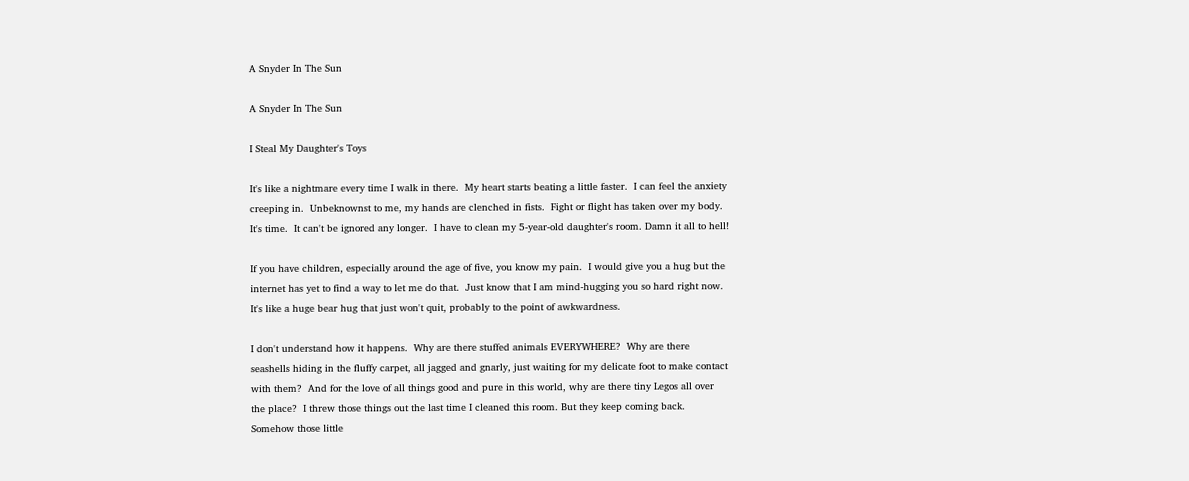A Snyder In The Sun

A Snyder In The Sun

I Steal My Daughter's Toys

It's like a nightmare every time I walk in there.  My heart starts beating a little faster.  I can feel the anxiety creeping in.  Unbeknownst to me, my hands are clenched in fists.  Fight or flight has taken over my body.  It's time.  It can't be ignored any longer.  I have to clean my 5-year-old daughter's room. Damn it all to hell!

If you have children, especially around the age of five, you know my pain.  I would give you a hug but the internet has yet to find a way to let me do that.  Just know that I am mind-hugging you so hard right now. It's like a huge bear hug that just won't quit, probably to the point of awkwardness.

I don't understand how it happens.  Why are there stuffed animals EVERYWHERE?  Why are there seashells hiding in the fluffy carpet, all jagged and gnarly, just waiting for my delicate foot to make contact with them?  And for the love of all things good and pure in this world, why are there tiny Legos all over the place?  I threw those things out the last time I cleaned this room. But they keep coming back.  Somehow those little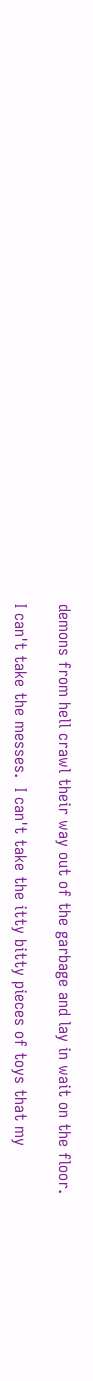demons from hell crawl their way out of the garbage and lay in wait on the floor.

I can't take the messes.  I can't take the itty bitty pieces of toys that my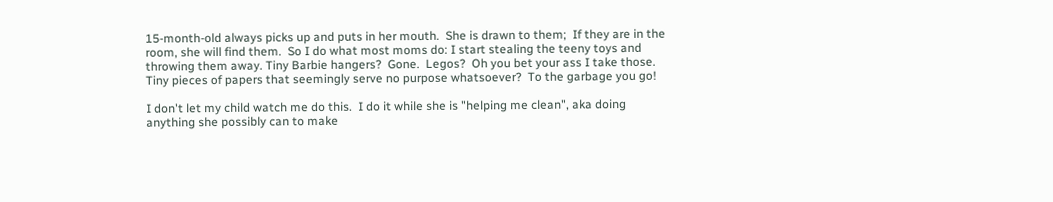15-month-old always picks up and puts in her mouth.  She is drawn to them;  If they are in the room, she will find them.  So I do what most moms do: I start stealing the teeny toys and throwing them away. Tiny Barbie hangers?  Gone.  Legos?  Oh you bet your ass I take those.  Tiny pieces of papers that seemingly serve no purpose whatsoever?  To the garbage you go!

I don't let my child watch me do this.  I do it while she is "helping me clean", aka doing anything she possibly can to make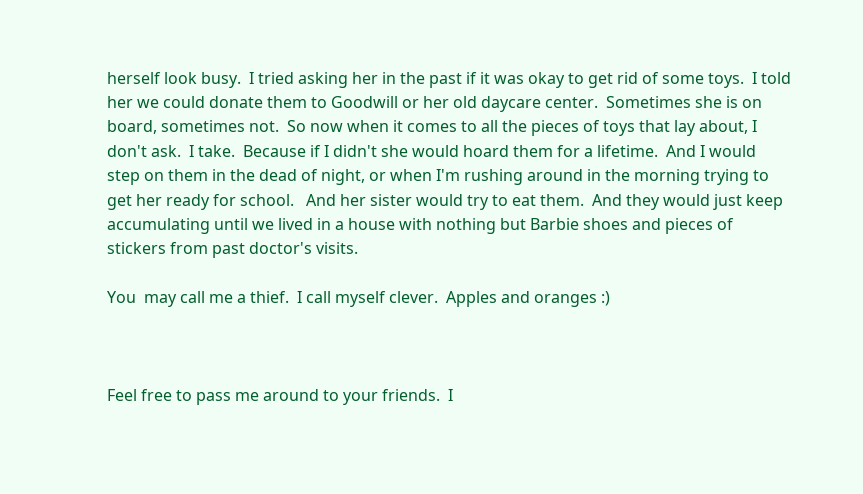herself look busy.  I tried asking her in the past if it was okay to get rid of some toys.  I told her we could donate them to Goodwill or her old daycare center.  Sometimes she is on board, sometimes not.  So now when it comes to all the pieces of toys that lay about, I don't ask.  I take.  Because if I didn't she would hoard them for a lifetime.  And I would step on them in the dead of night, or when I'm rushing around in the morning trying to get her ready for school.   And her sister would try to eat them.  And they would just keep accumulating until we lived in a house with nothing but Barbie shoes and pieces of stickers from past doctor's visits.

You  may call me a thief.  I call myself clever.  Apples and oranges :)



Feel free to pass me around to your friends.  I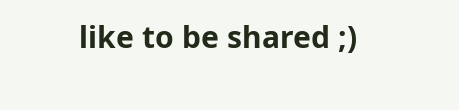like to be shared ;)